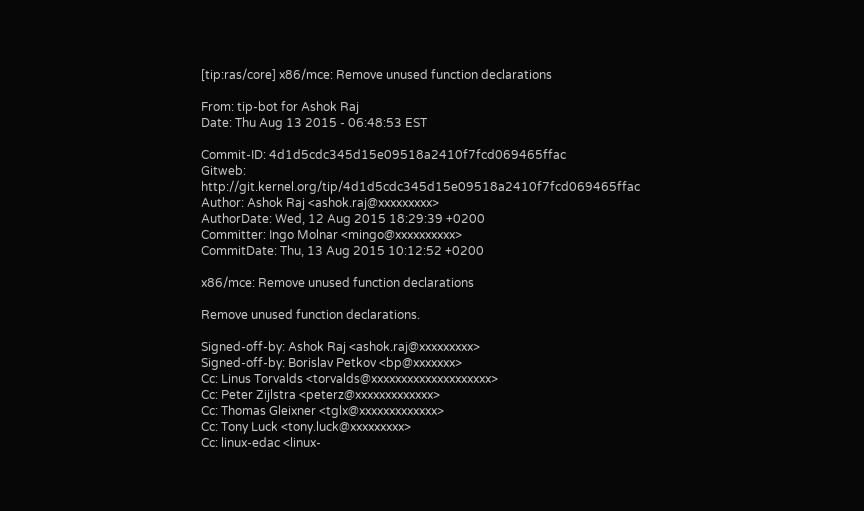[tip:ras/core] x86/mce: Remove unused function declarations

From: tip-bot for Ashok Raj
Date: Thu Aug 13 2015 - 06:48:53 EST

Commit-ID: 4d1d5cdc345d15e09518a2410f7fcd069465ffac
Gitweb: http://git.kernel.org/tip/4d1d5cdc345d15e09518a2410f7fcd069465ffac
Author: Ashok Raj <ashok.raj@xxxxxxxxx>
AuthorDate: Wed, 12 Aug 2015 18:29:39 +0200
Committer: Ingo Molnar <mingo@xxxxxxxxxx>
CommitDate: Thu, 13 Aug 2015 10:12:52 +0200

x86/mce: Remove unused function declarations

Remove unused function declarations.

Signed-off-by: Ashok Raj <ashok.raj@xxxxxxxxx>
Signed-off-by: Borislav Petkov <bp@xxxxxxx>
Cc: Linus Torvalds <torvalds@xxxxxxxxxxxxxxxxxxxx>
Cc: Peter Zijlstra <peterz@xxxxxxxxxxxxx>
Cc: Thomas Gleixner <tglx@xxxxxxxxxxxxx>
Cc: Tony Luck <tony.luck@xxxxxxxxx>
Cc: linux-edac <linux-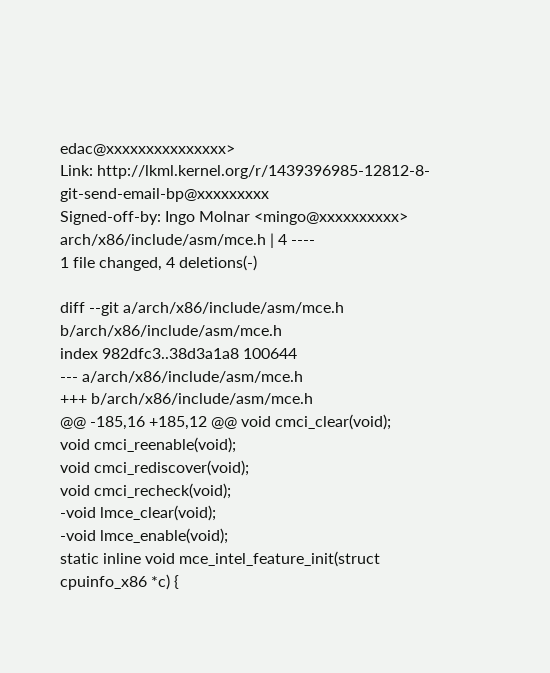edac@xxxxxxxxxxxxxxx>
Link: http://lkml.kernel.org/r/1439396985-12812-8-git-send-email-bp@xxxxxxxxx
Signed-off-by: Ingo Molnar <mingo@xxxxxxxxxx>
arch/x86/include/asm/mce.h | 4 ----
1 file changed, 4 deletions(-)

diff --git a/arch/x86/include/asm/mce.h b/arch/x86/include/asm/mce.h
index 982dfc3..38d3a1a8 100644
--- a/arch/x86/include/asm/mce.h
+++ b/arch/x86/include/asm/mce.h
@@ -185,16 +185,12 @@ void cmci_clear(void);
void cmci_reenable(void);
void cmci_rediscover(void);
void cmci_recheck(void);
-void lmce_clear(void);
-void lmce_enable(void);
static inline void mce_intel_feature_init(struct cpuinfo_x86 *c) {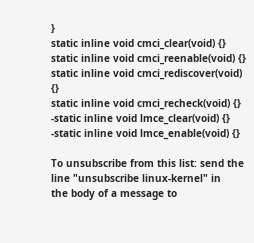}
static inline void cmci_clear(void) {}
static inline void cmci_reenable(void) {}
static inline void cmci_rediscover(void) {}
static inline void cmci_recheck(void) {}
-static inline void lmce_clear(void) {}
-static inline void lmce_enable(void) {}

To unsubscribe from this list: send the line "unsubscribe linux-kernel" in
the body of a message to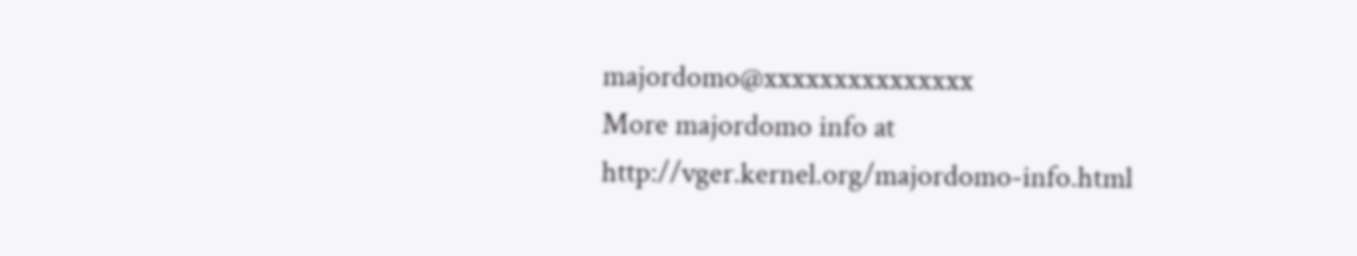majordomo@xxxxxxxxxxxxxxx
More majordomo info at http://vger.kernel.org/majordomo-info.html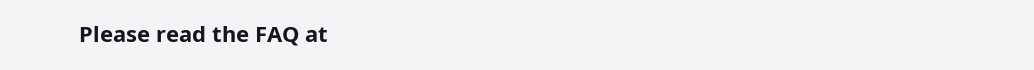Please read the FAQ at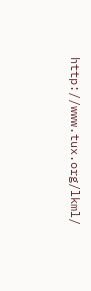http://www.tux.org/lkml/